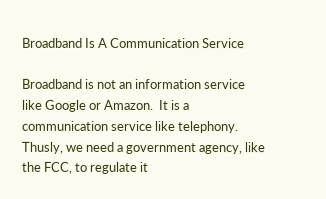Broadband Is A Communication Service

Broadband is not an information service like Google or Amazon.  It is a communication service like telephony.  Thusly, we need a government agency, like the FCC, to regulate it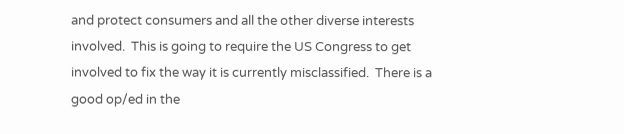and protect consumers and all the other diverse interests involved.  This is going to require the US Congress to get involved to fix the way it is currently misclassified.  There is a good op/ed in the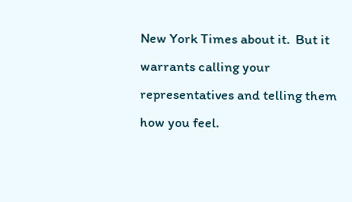New York Times about it.  But it warrants calling your representatives and telling them how you feel.